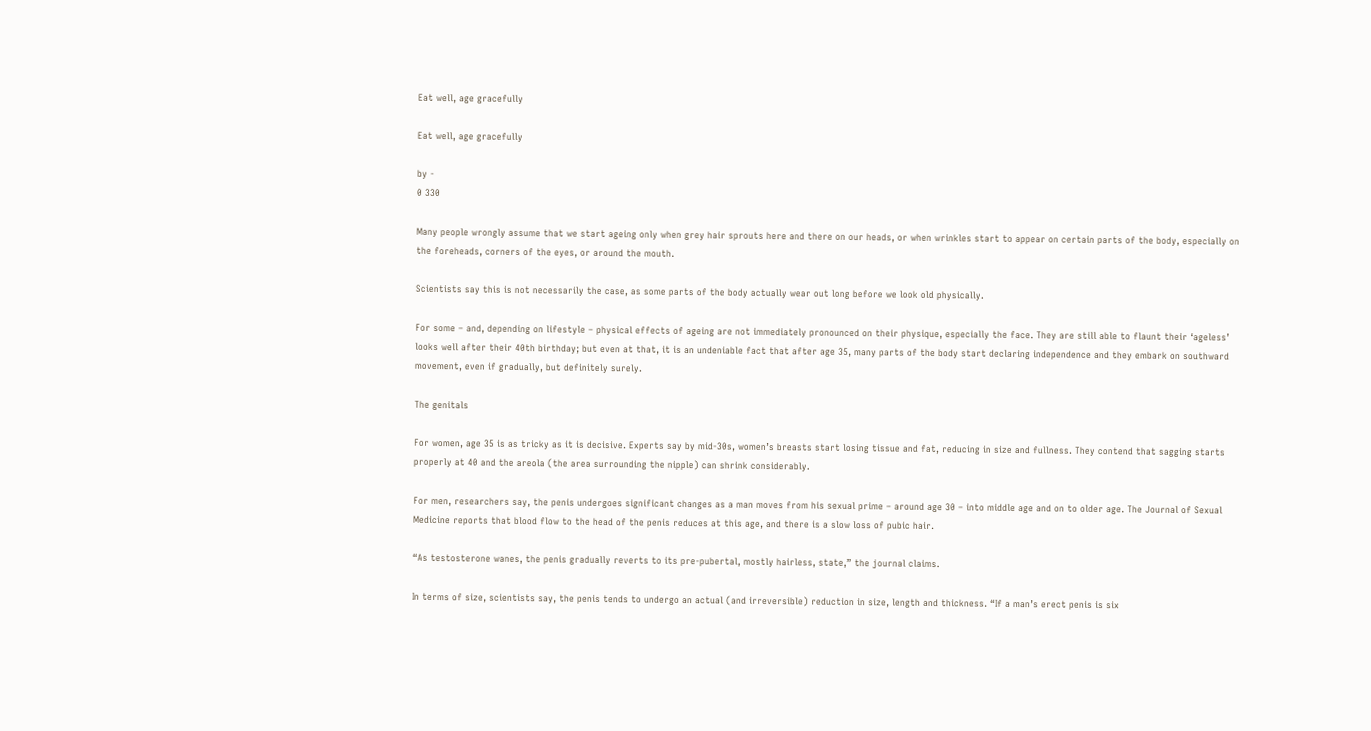Eat well, age gracefully

Eat well, age gracefully

by -
0 330

Many people wrongly assume that we start ageing only when grey hair sprouts here and there on our heads, or when wrinkles start to appear on certain parts of the body, especially on the foreheads, corners of the eyes, or around the mouth.

Scientists say this is not necessarily the case, as some parts of the body actually wear out long before we look old physically.

For some – and, depending on lifestyle – physical effects of ageing are not immediately pronounced on their physique, especially the face. They are still able to flaunt their ‘ageless’ looks well after their 40th birthday; but even at that, it is an undeniable fact that after age 35, many parts of the body start declaring independence and they embark on southward movement, even if gradually, but definitely surely.

The genitals

For women, age 35 is as tricky as it is decisive. Experts say by mid-30s, women’s breasts start losing tissue and fat, reducing in size and fullness. They contend that sagging starts properly at 40 and the areola (the area surrounding the nipple) can shrink considerably.

For men, researchers say, the penis undergoes significant changes as a man moves from his sexual prime – around age 30 – into middle age and on to older age. The Journal of Sexual Medicine reports that blood flow to the head of the penis reduces at this age, and there is a slow loss of pubic hair.

“As testosterone wanes, the penis gradually reverts to its pre-pubertal, mostly hairless, state,” the journal claims.

In terms of size, scientists say, the penis tends to undergo an actual (and irreversible) reduction in size, length and thickness. “If a man’s erect penis is six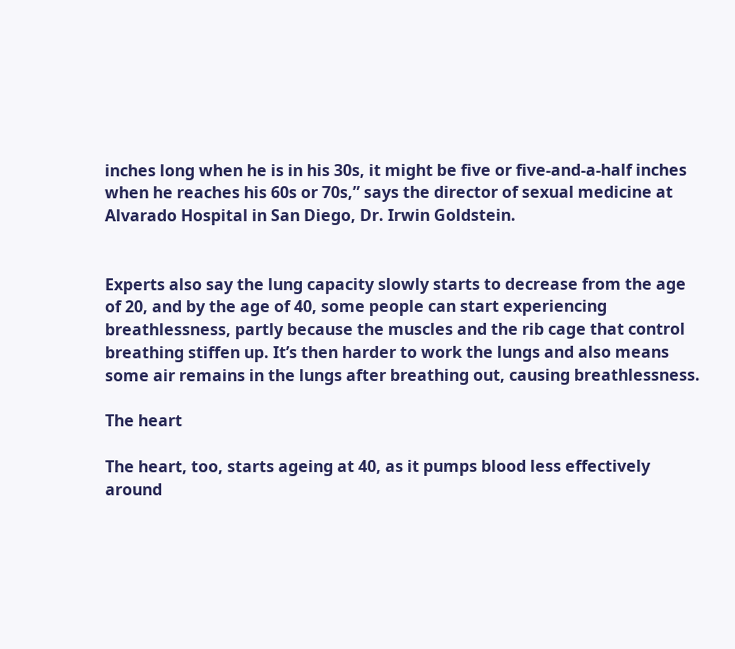inches long when he is in his 30s, it might be five or five-and-a-half inches when he reaches his 60s or 70s,” says the director of sexual medicine at Alvarado Hospital in San Diego, Dr. Irwin Goldstein.


Experts also say the lung capacity slowly starts to decrease from the age of 20, and by the age of 40, some people can start experiencing breathlessness, partly because the muscles and the rib cage that control breathing stiffen up. It’s then harder to work the lungs and also means some air remains in the lungs after breathing out, causing breathlessness.

The heart

The heart, too, starts ageing at 40, as it pumps blood less effectively around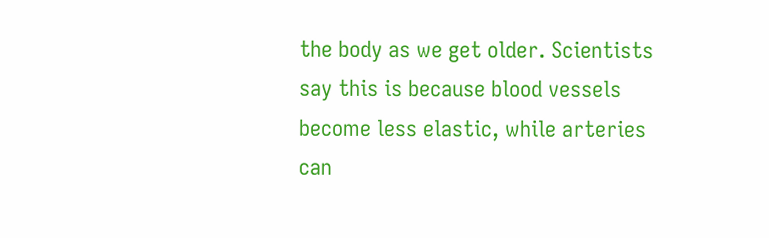the body as we get older. Scientists say this is because blood vessels become less elastic, while arteries can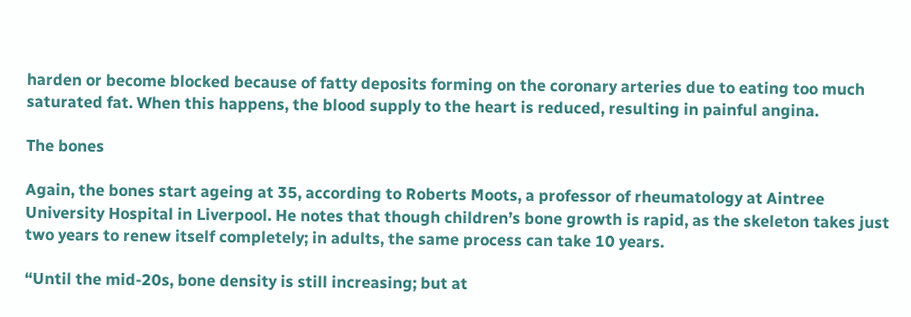harden or become blocked because of fatty deposits forming on the coronary arteries due to eating too much saturated fat. When this happens, the blood supply to the heart is reduced, resulting in painful angina.

The bones

Again, the bones start ageing at 35, according to Roberts Moots, a professor of rheumatology at Aintree University Hospital in Liverpool. He notes that though children’s bone growth is rapid, as the skeleton takes just two years to renew itself completely; in adults, the same process can take 10 years.

“Until the mid-20s, bone density is still increasing; but at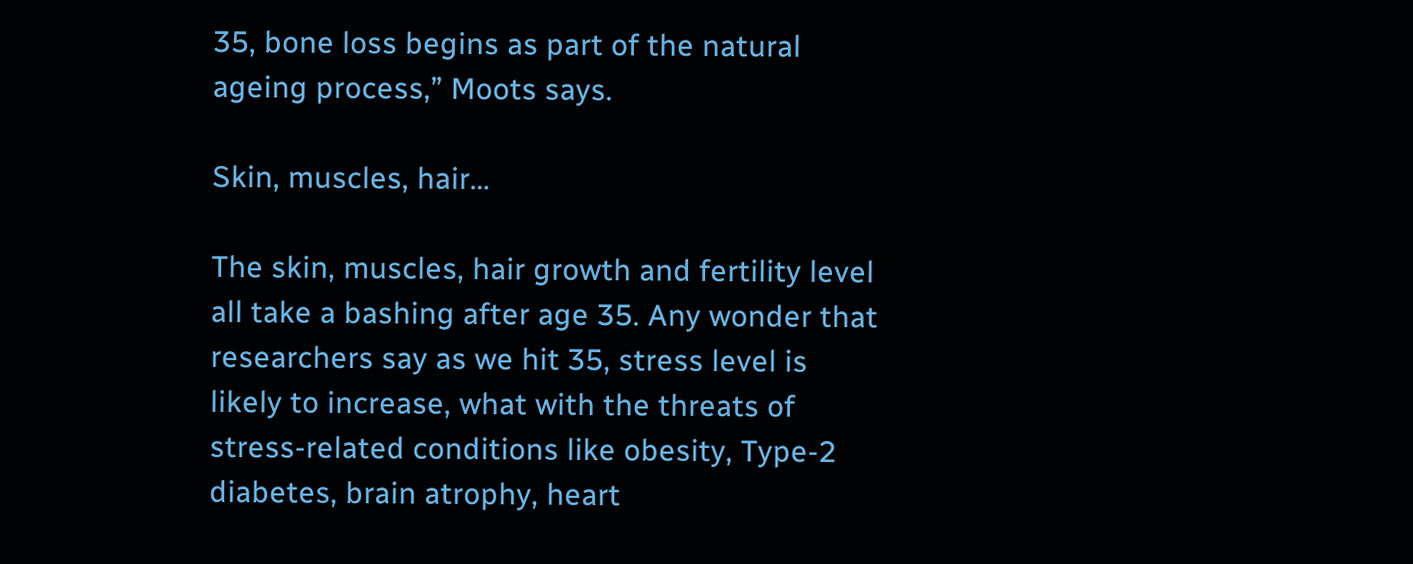35, bone loss begins as part of the natural ageing process,” Moots says.

Skin, muscles, hair…

The skin, muscles, hair growth and fertility level all take a bashing after age 35. Any wonder that researchers say as we hit 35, stress level is likely to increase, what with the threats of stress-related conditions like obesity, Type-2 diabetes, brain atrophy, heart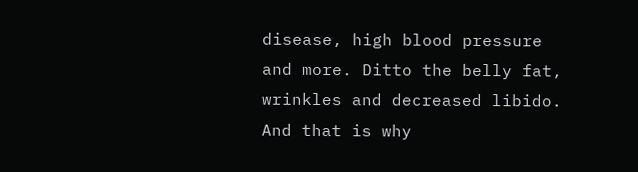disease, high blood pressure and more. Ditto the belly fat, wrinkles and decreased libido. And that is why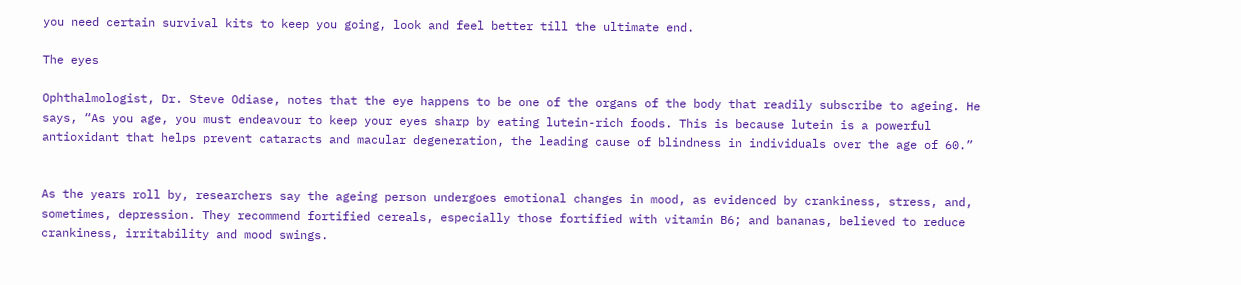you need certain survival kits to keep you going, look and feel better till the ultimate end.

The eyes

Ophthalmologist, Dr. Steve Odiase, notes that the eye happens to be one of the organs of the body that readily subscribe to ageing. He says, “As you age, you must endeavour to keep your eyes sharp by eating lutein-rich foods. This is because lutein is a powerful antioxidant that helps prevent cataracts and macular degeneration, the leading cause of blindness in individuals over the age of 60.”


As the years roll by, researchers say the ageing person undergoes emotional changes in mood, as evidenced by crankiness, stress, and, sometimes, depression. They recommend fortified cereals, especially those fortified with vitamin B6; and bananas, believed to reduce crankiness, irritability and mood swings.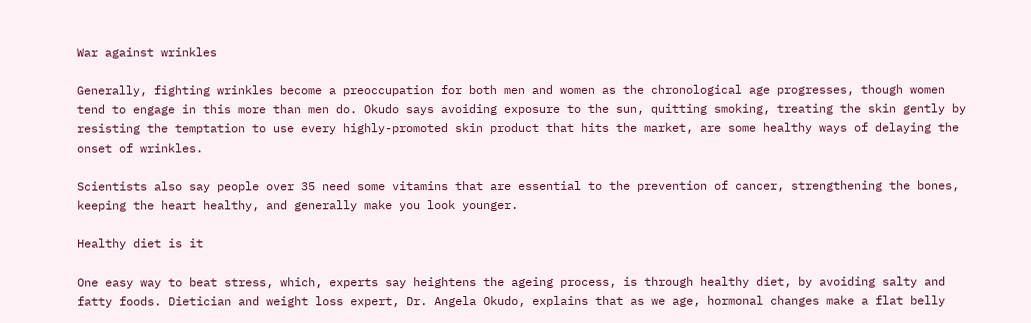War against wrinkles

Generally, fighting wrinkles become a preoccupation for both men and women as the chronological age progresses, though women tend to engage in this more than men do. Okudo says avoiding exposure to the sun, quitting smoking, treating the skin gently by resisting the temptation to use every highly-promoted skin product that hits the market, are some healthy ways of delaying the onset of wrinkles.

Scientists also say people over 35 need some vitamins that are essential to the prevention of cancer, strengthening the bones, keeping the heart healthy, and generally make you look younger.

Healthy diet is it

One easy way to beat stress, which, experts say heightens the ageing process, is through healthy diet, by avoiding salty and fatty foods. Dietician and weight loss expert, Dr. Angela Okudo, explains that as we age, hormonal changes make a flat belly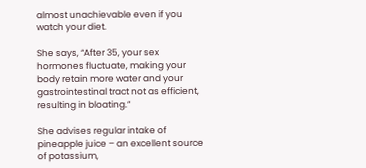almost unachievable even if you watch your diet.

She says, “After 35, your sex hormones fluctuate, making your body retain more water and your gastrointestinal tract not as efficient, resulting in bloating.”

She advises regular intake of pineapple juice – an excellent source of potassium,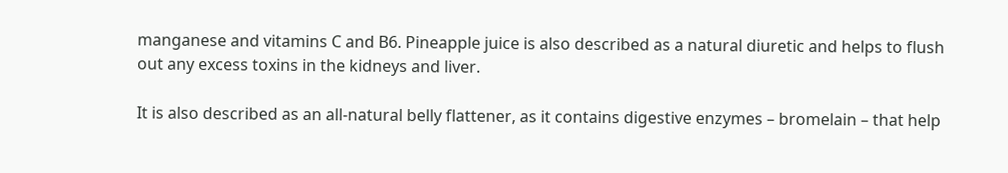manganese and vitamins C and B6. Pineapple juice is also described as a natural diuretic and helps to flush out any excess toxins in the kidneys and liver.

It is also described as an all-natural belly flattener, as it contains digestive enzymes – bromelain – that help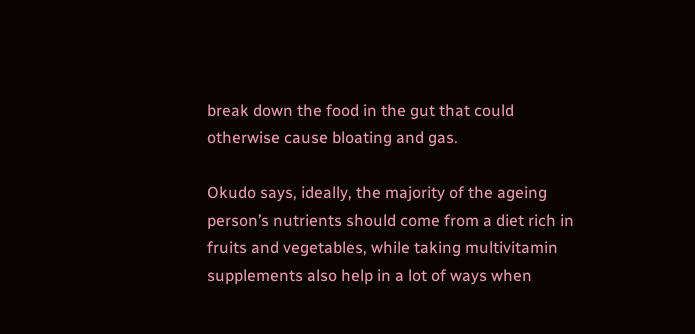break down the food in the gut that could otherwise cause bloating and gas.

Okudo says, ideally, the majority of the ageing person’s nutrients should come from a diet rich in fruits and vegetables, while taking multivitamin supplements also help in a lot of ways when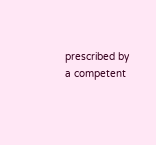prescribed by a competent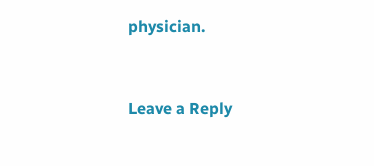physician.



Leave a Reply